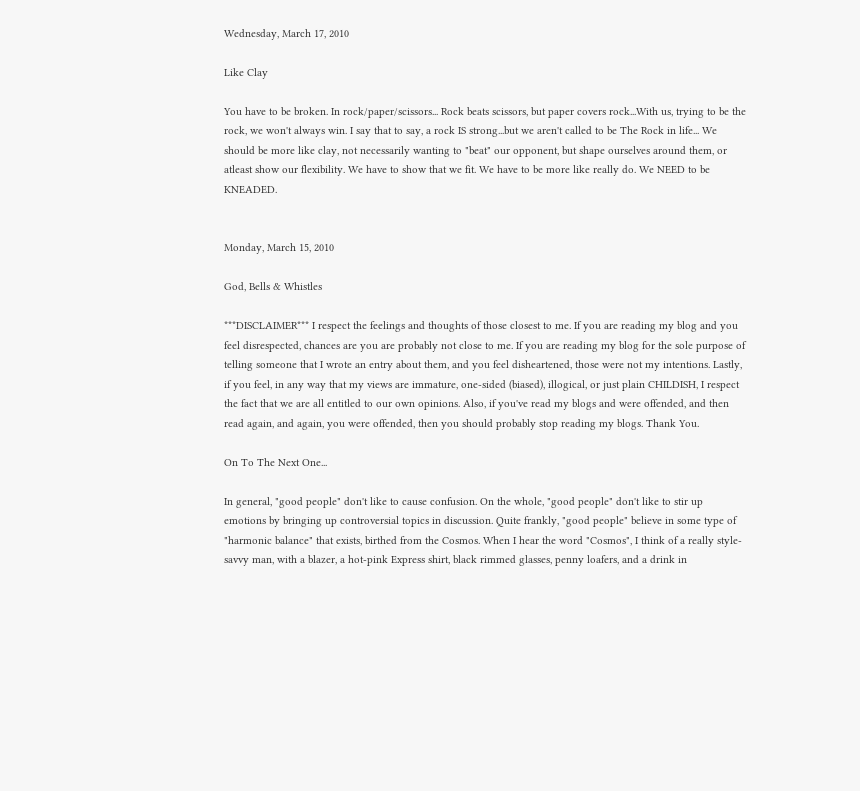Wednesday, March 17, 2010

Like Clay

You have to be broken. In rock/paper/scissors... Rock beats scissors, but paper covers rock...With us, trying to be the rock, we won't always win. I say that to say, a rock IS strong...but we aren't called to be The Rock in life... We should be more like clay, not necessarily wanting to "beat" our opponent, but shape ourselves around them, or atleast show our flexibility. We have to show that we fit. We have to be more like really do. We NEED to be KNEADED.


Monday, March 15, 2010

God, Bells & Whistles

***DISCLAIMER*** I respect the feelings and thoughts of those closest to me. If you are reading my blog and you feel disrespected, chances are you are probably not close to me. If you are reading my blog for the sole purpose of telling someone that I wrote an entry about them, and you feel disheartened, those were not my intentions. Lastly, if you feel, in any way that my views are immature, one-sided (biased), illogical, or just plain CHILDISH, I respect the fact that we are all entitled to our own opinions. Also, if you've read my blogs and were offended, and then read again, and again, you were offended, then you should probably stop reading my blogs. Thank You.

On To The Next One...

In general, "good people" don't like to cause confusion. On the whole, "good people" don't like to stir up emotions by bringing up controversial topics in discussion. Quite frankly, "good people" believe in some type of "harmonic balance" that exists, birthed from the Cosmos. When I hear the word "Cosmos", I think of a really style-savvy man, with a blazer, a hot-pink Express shirt, black rimmed glasses, penny loafers, and a drink in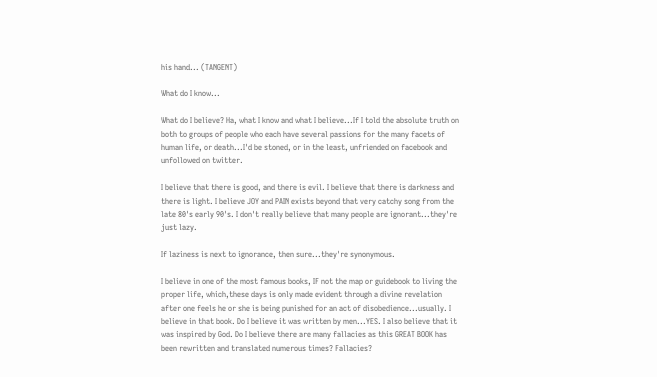his hand... (TANGENT)

What do I know...

What do I believe? Ha, what I know and what I believe...If I told the absolute truth on both to groups of people who each have several passions for the many facets of human life, or death...I'd be stoned, or in the least, unfriended on facebook and unfollowed on twitter.

I believe that there is good, and there is evil. I believe that there is darkness and there is light. I believe JOY and PAIN exists beyond that very catchy song from the late 80's early 90's. I don't really believe that many people are ignorant...they're just lazy.

If laziness is next to ignorance, then sure...they're synonymous.

I believe in one of the most famous books, IF not the map or guidebook to living the proper life, which,these days is only made evident through a divine revelation after one feels he or she is being punished for an act of disobedience...usually. I believe in that book. Do I believe it was written by men...YES. I also believe that it was inspired by God. Do I believe there are many fallacies as this GREAT BOOK has been rewritten and translated numerous times? Fallacies?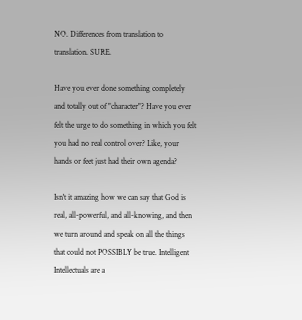NO. Differences from translation to translation. SURE.

Have you ever done something completely and totally out of "character"? Have you ever felt the urge to do something in which you felt you had no real control over? Like, your hands or feet just had their own agenda?

Isn't it amazing how we can say that God is real, all-powerful, and all-knowing, and then we turn around and speak on all the things that could not POSSIBLY be true. Intelligent Intellectuals are a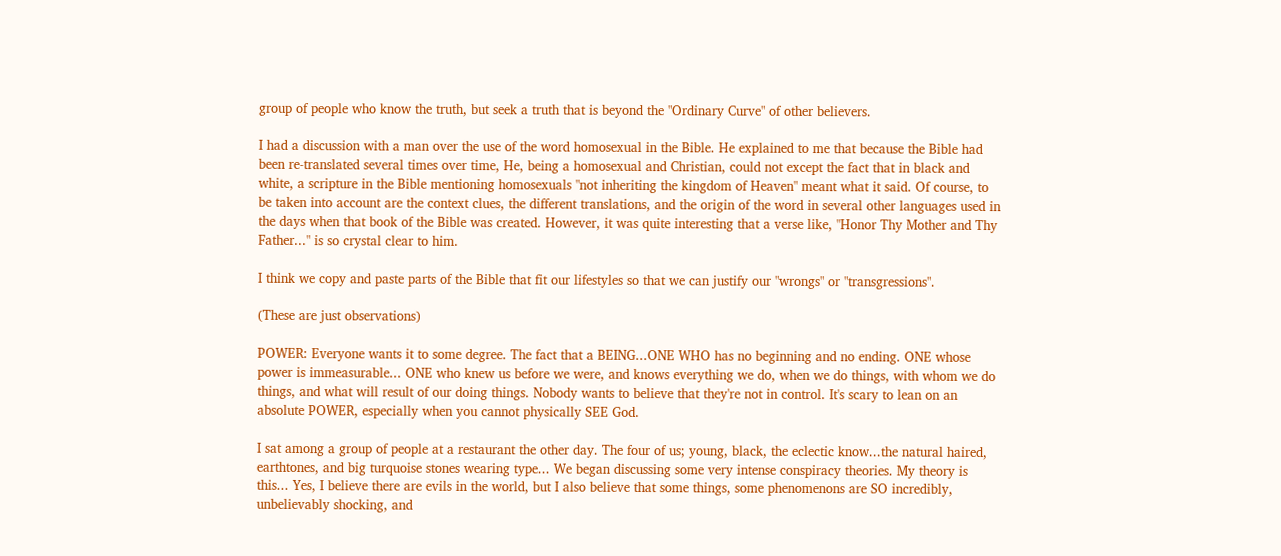group of people who know the truth, but seek a truth that is beyond the "Ordinary Curve" of other believers.

I had a discussion with a man over the use of the word homosexual in the Bible. He explained to me that because the Bible had been re-translated several times over time, He, being a homosexual and Christian, could not except the fact that in black and white, a scripture in the Bible mentioning homosexuals "not inheriting the kingdom of Heaven" meant what it said. Of course, to be taken into account are the context clues, the different translations, and the origin of the word in several other languages used in the days when that book of the Bible was created. However, it was quite interesting that a verse like, "Honor Thy Mother and Thy Father..." is so crystal clear to him.

I think we copy and paste parts of the Bible that fit our lifestyles so that we can justify our "wrongs" or "transgressions".

(These are just observations)

POWER: Everyone wants it to some degree. The fact that a BEING...ONE WHO has no beginning and no ending. ONE whose power is immeasurable... ONE who knew us before we were, and knows everything we do, when we do things, with whom we do things, and what will result of our doing things. Nobody wants to believe that they're not in control. It's scary to lean on an absolute POWER, especially when you cannot physically SEE God.

I sat among a group of people at a restaurant the other day. The four of us; young, black, the eclectic know...the natural haired, earthtones, and big turquoise stones wearing type... We began discussing some very intense conspiracy theories. My theory is this... Yes, I believe there are evils in the world, but I also believe that some things, some phenomenons are SO incredibly, unbelievably shocking, and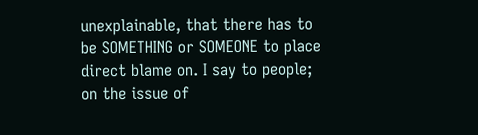unexplainable, that there has to be SOMETHING or SOMEONE to place direct blame on. I say to people; on the issue of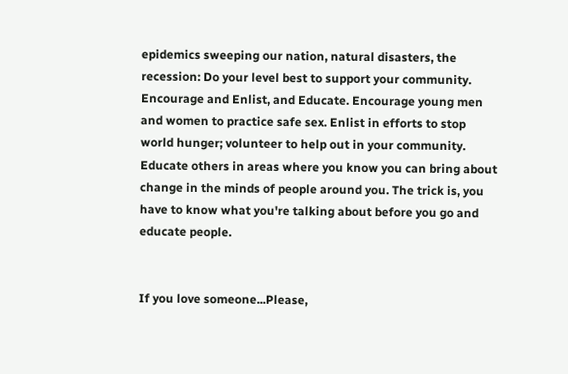epidemics sweeping our nation, natural disasters, the recession: Do your level best to support your community. Encourage and Enlist, and Educate. Encourage young men and women to practice safe sex. Enlist in efforts to stop world hunger; volunteer to help out in your community. Educate others in areas where you know you can bring about change in the minds of people around you. The trick is, you have to know what you're talking about before you go and educate people.


If you love someone...Please,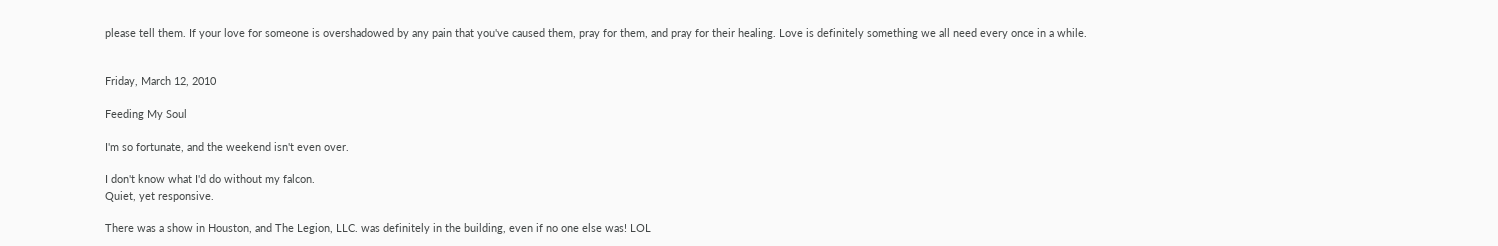please tell them. If your love for someone is overshadowed by any pain that you've caused them, pray for them, and pray for their healing. Love is definitely something we all need every once in a while.


Friday, March 12, 2010

Feeding My Soul

I'm so fortunate, and the weekend isn't even over.

I don't know what I'd do without my falcon.
Quiet, yet responsive.

There was a show in Houston, and The Legion, LLC. was definitely in the building, even if no one else was! LOL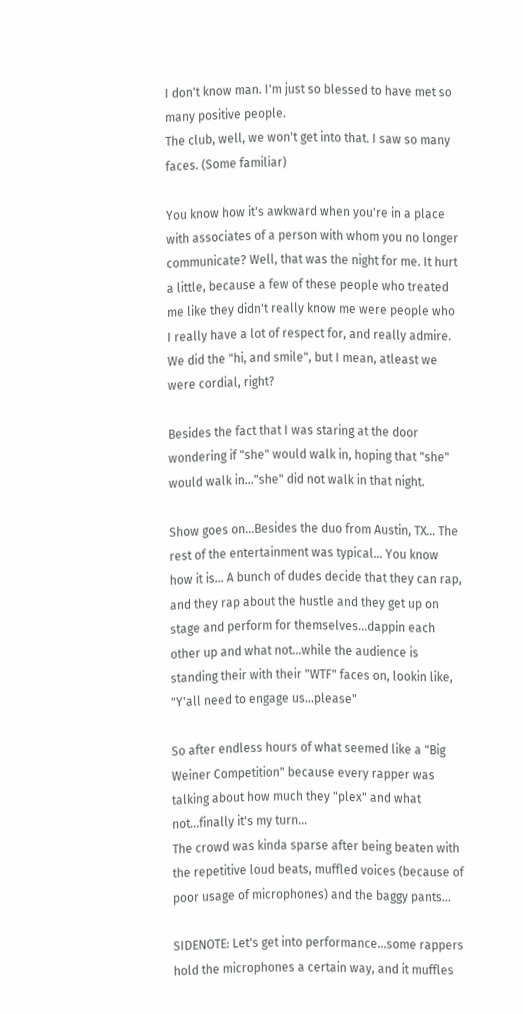I don't know man. I'm just so blessed to have met so many positive people.
The club, well, we won't get into that. I saw so many faces. (Some familiar)

You know how it's awkward when you're in a place with associates of a person with whom you no longer communicate? Well, that was the night for me. It hurt a little, because a few of these people who treated me like they didn't really know me were people who I really have a lot of respect for, and really admire. We did the "hi, and smile", but I mean, atleast we were cordial, right?

Besides the fact that I was staring at the door wondering if "she" would walk in, hoping that "she" would walk in..."she" did not walk in that night.

Show goes on...Besides the duo from Austin, TX... The rest of the entertainment was typical... You know how it is... A bunch of dudes decide that they can rap, and they rap about the hustle and they get up on stage and perform for themselves...dappin each other up and what not...while the audience is standing their with their "WTF" faces on, lookin like, "Y'all need to engage us...please"

So after endless hours of what seemed like a "Big Weiner Competition" because every rapper was talking about how much they "plex" and what not...finally it's my turn...
The crowd was kinda sparse after being beaten with the repetitive loud beats, muffled voices (because of poor usage of microphones) and the baggy pants...

SIDENOTE: Let's get into performance...some rappers hold the microphones a certain way, and it muffles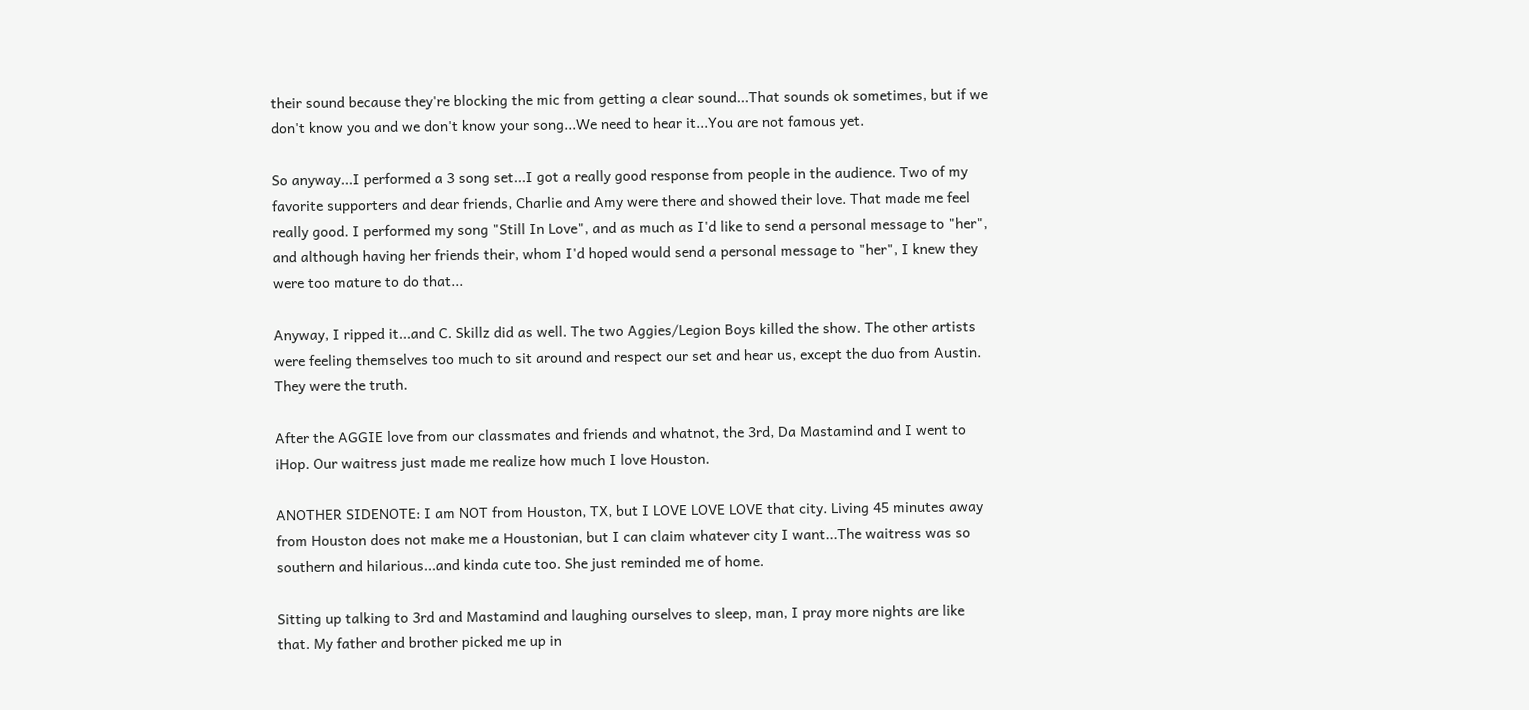their sound because they're blocking the mic from getting a clear sound...That sounds ok sometimes, but if we don't know you and we don't know your song...We need to hear it...You are not famous yet.

So anyway...I performed a 3 song set...I got a really good response from people in the audience. Two of my favorite supporters and dear friends, Charlie and Amy were there and showed their love. That made me feel really good. I performed my song "Still In Love", and as much as I'd like to send a personal message to "her", and although having her friends their, whom I'd hoped would send a personal message to "her", I knew they were too mature to do that...

Anyway, I ripped it...and C. Skillz did as well. The two Aggies/Legion Boys killed the show. The other artists were feeling themselves too much to sit around and respect our set and hear us, except the duo from Austin. They were the truth.

After the AGGIE love from our classmates and friends and whatnot, the 3rd, Da Mastamind and I went to iHop. Our waitress just made me realize how much I love Houston.

ANOTHER SIDENOTE: I am NOT from Houston, TX, but I LOVE LOVE LOVE that city. Living 45 minutes away from Houston does not make me a Houstonian, but I can claim whatever city I want...The waitress was so southern and hilarious...and kinda cute too. She just reminded me of home.

Sitting up talking to 3rd and Mastamind and laughing ourselves to sleep, man, I pray more nights are like that. My father and brother picked me up in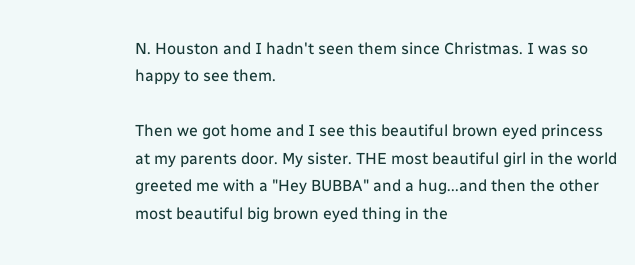N. Houston and I hadn't seen them since Christmas. I was so happy to see them.

Then we got home and I see this beautiful brown eyed princess at my parents door. My sister. THE most beautiful girl in the world greeted me with a "Hey BUBBA" and a hug...and then the other most beautiful big brown eyed thing in the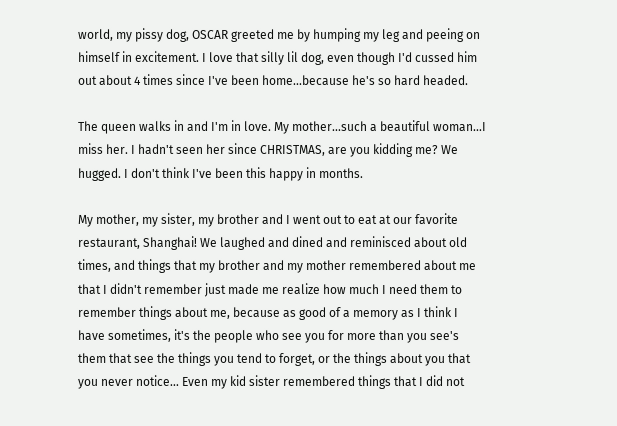world, my pissy dog, OSCAR greeted me by humping my leg and peeing on himself in excitement. I love that silly lil dog, even though I'd cussed him out about 4 times since I've been home...because he's so hard headed.

The queen walks in and I'm in love. My mother...such a beautiful woman...I miss her. I hadn't seen her since CHRISTMAS, are you kidding me? We hugged. I don't think I've been this happy in months.

My mother, my sister, my brother and I went out to eat at our favorite restaurant, Shanghai! We laughed and dined and reminisced about old times, and things that my brother and my mother remembered about me that I didn't remember just made me realize how much I need them to remember things about me, because as good of a memory as I think I have sometimes, it's the people who see you for more than you see's them that see the things you tend to forget, or the things about you that you never notice... Even my kid sister remembered things that I did not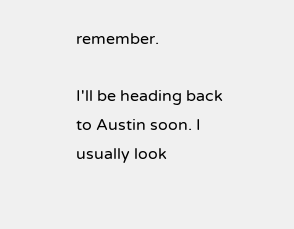remember.

I'll be heading back to Austin soon. I usually look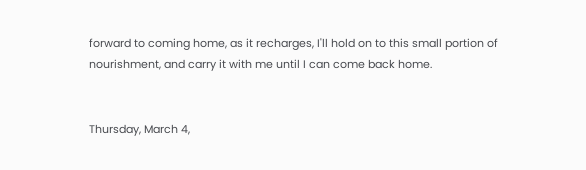forward to coming home, as it recharges, I'll hold on to this small portion of nourishment, and carry it with me until I can come back home.


Thursday, March 4,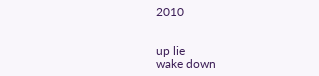2010


up lie
wake down